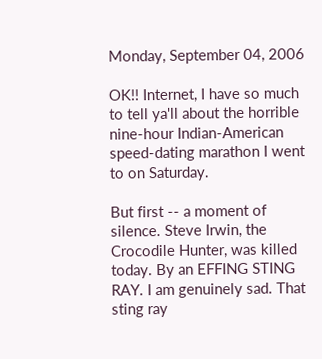Monday, September 04, 2006

OK!! Internet, I have so much to tell ya'll about the horrible nine-hour Indian-American speed-dating marathon I went to on Saturday.

But first -- a moment of silence. Steve Irwin, the Crocodile Hunter, was killed today. By an EFFING STING RAY. I am genuinely sad. That sting ray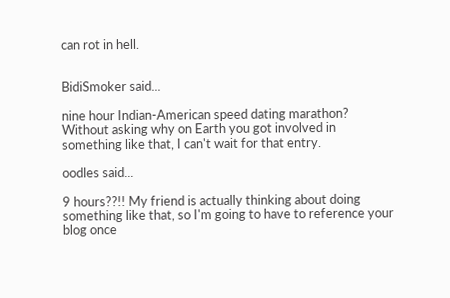can rot in hell.


BidiSmoker said...

nine hour Indian-American speed dating marathon? Without asking why on Earth you got involved in something like that, I can't wait for that entry.

oodles said...

9 hours??!! My friend is actually thinking about doing something like that, so I'm going to have to reference your blog once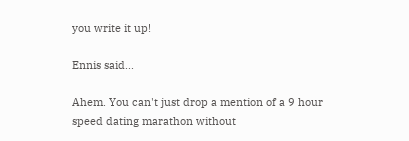you write it up!

Ennis said...

Ahem. You can't just drop a mention of a 9 hour speed dating marathon without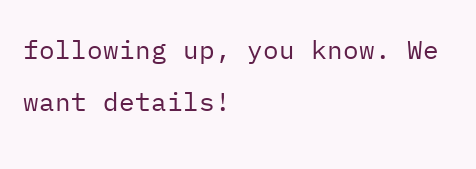following up, you know. We want details!